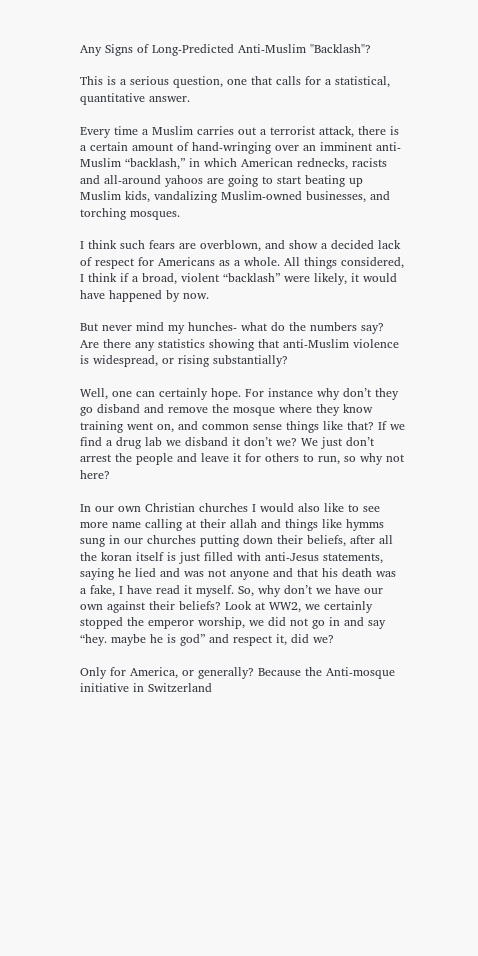Any Signs of Long-Predicted Anti-Muslim "Backlash"?

This is a serious question, one that calls for a statistical, quantitative answer.

Every time a Muslim carries out a terrorist attack, there is a certain amount of hand-wringing over an imminent anti-Muslim “backlash,” in which American rednecks, racists and all-around yahoos are going to start beating up Muslim kids, vandalizing Muslim-owned businesses, and torching mosques.

I think such fears are overblown, and show a decided lack of respect for Americans as a whole. All things considered, I think if a broad, violent “backlash” were likely, it would have happened by now.

But never mind my hunches- what do the numbers say? Are there any statistics showing that anti-Muslim violence is widespread, or rising substantially?

Well, one can certainly hope. For instance why don’t they go disband and remove the mosque where they know training went on, and common sense things like that? If we find a drug lab we disband it don’t we? We just don’t arrest the people and leave it for others to run, so why not here?

In our own Christian churches I would also like to see more name calling at their allah and things like hymms sung in our churches putting down their beliefs, after all the koran itself is just filled with anti-Jesus statements, saying he lied and was not anyone and that his death was a fake, I have read it myself. So, why don’t we have our own against their beliefs? Look at WW2, we certainly stopped the emperor worship, we did not go in and say “hey. maybe he is god” and respect it, did we?

Only for America, or generally? Because the Anti-mosque initiative in Switzerland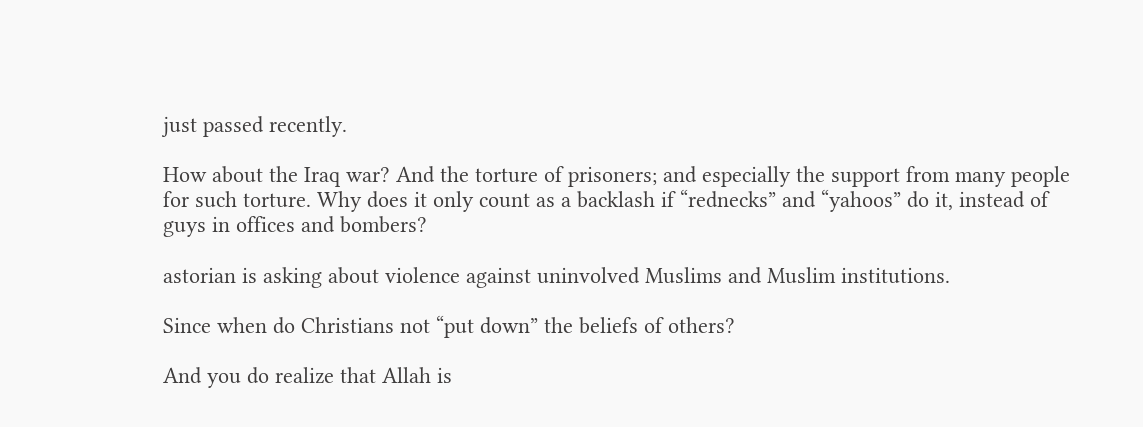just passed recently.

How about the Iraq war? And the torture of prisoners; and especially the support from many people for such torture. Why does it only count as a backlash if “rednecks” and “yahoos” do it, instead of guys in offices and bombers?

astorian is asking about violence against uninvolved Muslims and Muslim institutions.

Since when do Christians not “put down” the beliefs of others?

And you do realize that Allah is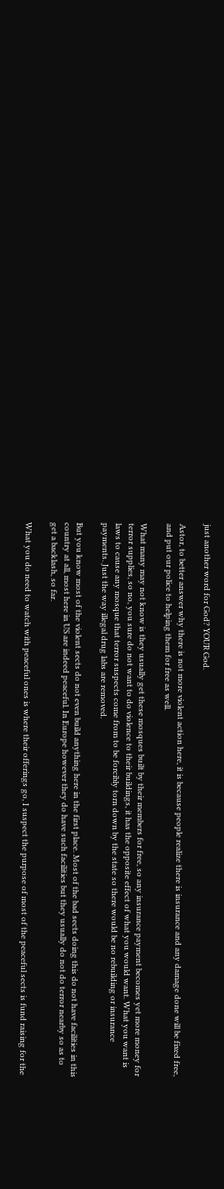just another word for God? YOUR God.

Astor, to better answer why there is not more violent action here, it is because people realize there is insurance and any damage done will be fixed free, and put our police to helping them for free as well.

What many may not know is they usually get these mosques built by their members for free, so any insurance payment becomes yet more money for terror supplies, so no, you sure do not want to do violence to their buildings, it has the opposite effect of what you would want. What you want is laws to cause any mosque that terror suspects come from to be forcibly torn down by the state so there would be no rebuilding or insurance payments. Just the way illegal drug labs are removed.

But you know most of the violent sects do not even build anything here in the first place. Most of the bad sects doing this do not have facilities in this country at all, most here in US are indeed peaceful. In Europe however they do have such facilities but they usually do not do terror nearby so as to get a backlash, so far.

What you do need to watch with peaceful ones is where their offerings go, I suspect the purpose of most of the peaceful sects is fund raising for the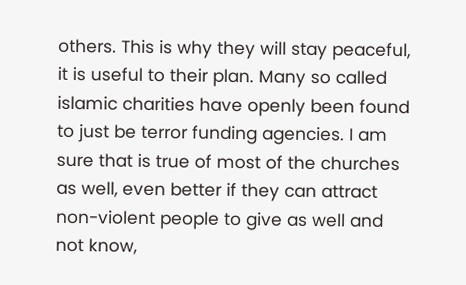others. This is why they will stay peaceful, it is useful to their plan. Many so called islamic charities have openly been found to just be terror funding agencies. I am sure that is true of most of the churches as well, even better if they can attract non-violent people to give as well and not know,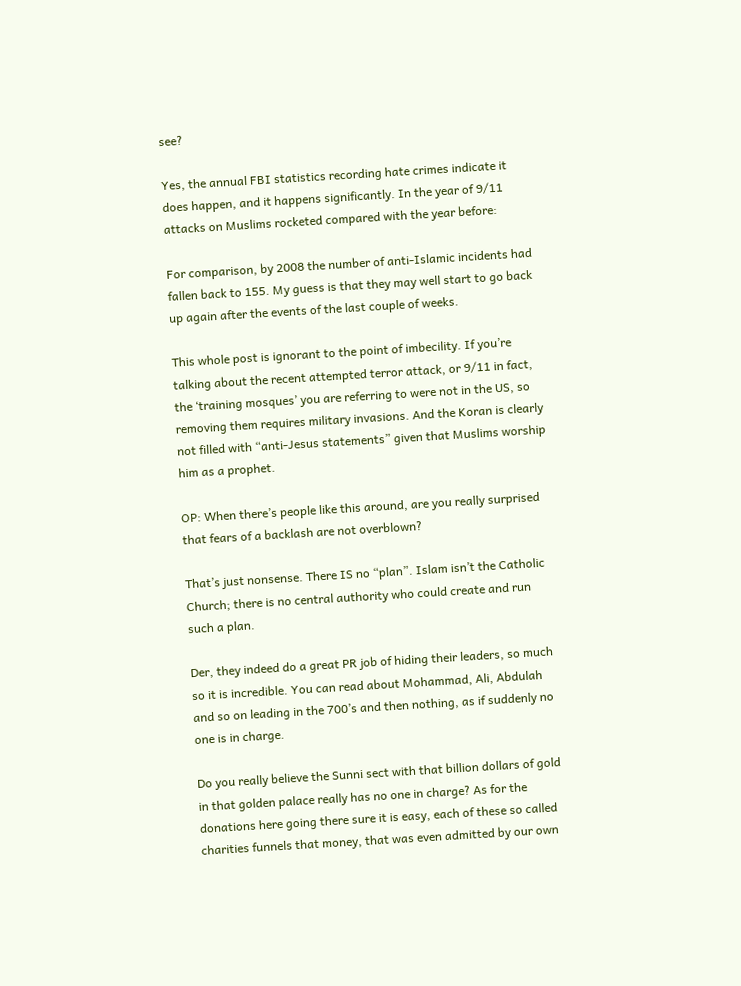see?

Yes, the annual FBI statistics recording hate crimes indicate it does happen, and it happens significantly. In the year of 9/11 attacks on Muslims rocketed compared with the year before:

For comparison, by 2008 the number of anti-Islamic incidents had fallen back to 155. My guess is that they may well start to go back up again after the events of the last couple of weeks.

This whole post is ignorant to the point of imbecility. If you’re talking about the recent attempted terror attack, or 9/11 in fact, the ‘training mosques’ you are referring to were not in the US, so removing them requires military invasions. And the Koran is clearly not filled with “anti-Jesus statements” given that Muslims worship him as a prophet.

OP: When there’s people like this around, are you really surprised that fears of a backlash are not overblown?

That’s just nonsense. There IS no “plan”. Islam isn’t the Catholic Church; there is no central authority who could create and run such a plan.

Der, they indeed do a great PR job of hiding their leaders, so much so it is incredible. You can read about Mohammad, Ali, Abdulah and so on leading in the 700’s and then nothing, as if suddenly no one is in charge.

Do you really believe the Sunni sect with that billion dollars of gold in that golden palace really has no one in charge? As for the donations here going there sure it is easy, each of these so called charities funnels that money, that was even admitted by our own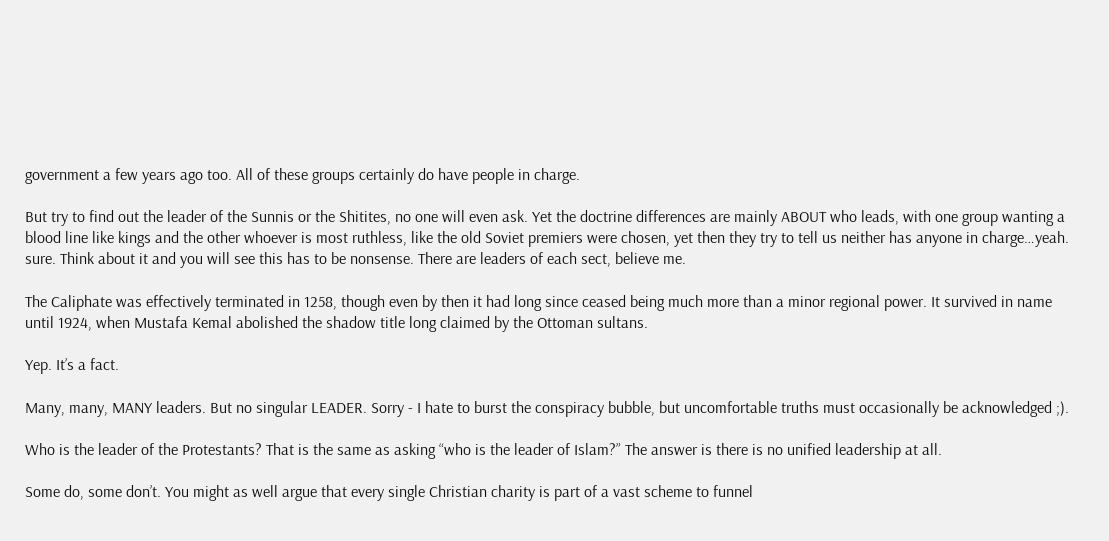government a few years ago too. All of these groups certainly do have people in charge.

But try to find out the leader of the Sunnis or the Shitites, no one will even ask. Yet the doctrine differences are mainly ABOUT who leads, with one group wanting a blood line like kings and the other whoever is most ruthless, like the old Soviet premiers were chosen, yet then they try to tell us neither has anyone in charge…yeah. sure. Think about it and you will see this has to be nonsense. There are leaders of each sect, believe me.

The Caliphate was effectively terminated in 1258, though even by then it had long since ceased being much more than a minor regional power. It survived in name until 1924, when Mustafa Kemal abolished the shadow title long claimed by the Ottoman sultans.

Yep. It’s a fact.

Many, many, MANY leaders. But no singular LEADER. Sorry - I hate to burst the conspiracy bubble, but uncomfortable truths must occasionally be acknowledged ;).

Who is the leader of the Protestants? That is the same as asking “who is the leader of Islam?” The answer is there is no unified leadership at all.

Some do, some don’t. You might as well argue that every single Christian charity is part of a vast scheme to funnel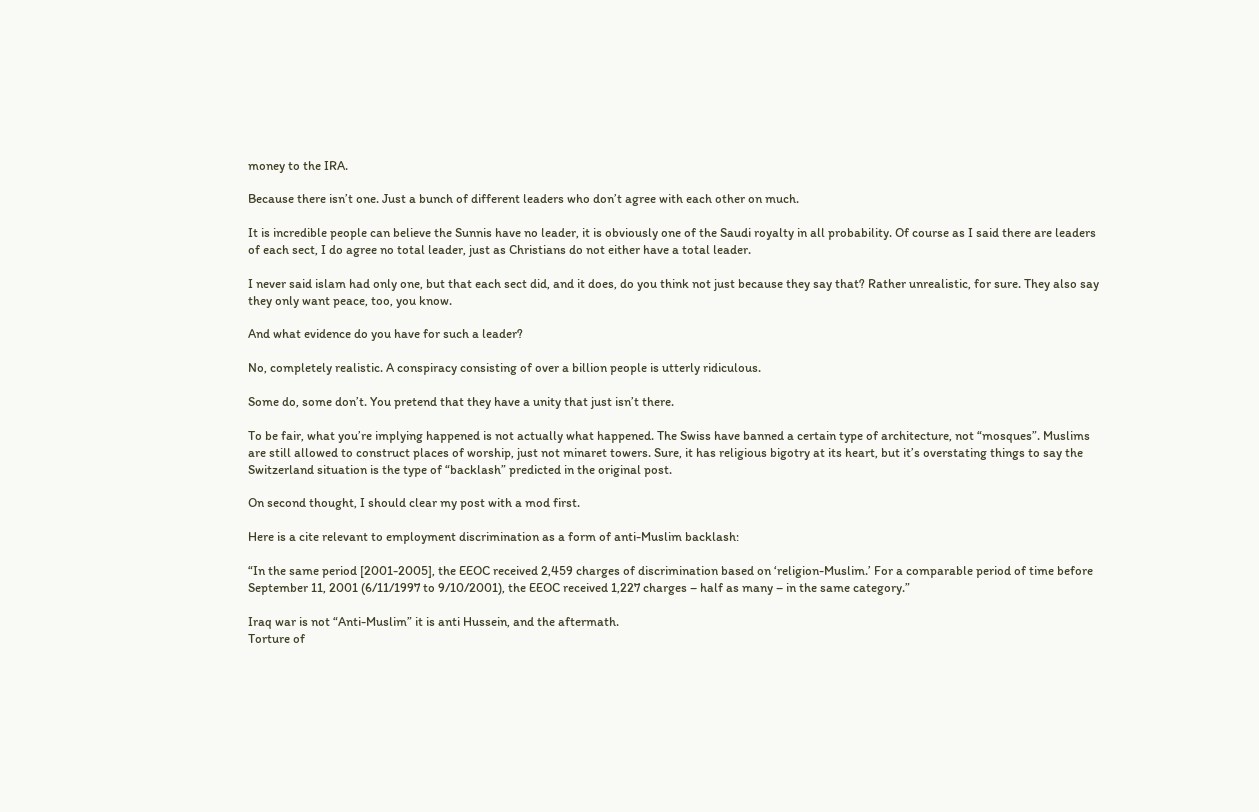money to the IRA.

Because there isn’t one. Just a bunch of different leaders who don’t agree with each other on much.

It is incredible people can believe the Sunnis have no leader, it is obviously one of the Saudi royalty in all probability. Of course as I said there are leaders of each sect, I do agree no total leader, just as Christians do not either have a total leader.

I never said islam had only one, but that each sect did, and it does, do you think not just because they say that? Rather unrealistic, for sure. They also say they only want peace, too, you know.

And what evidence do you have for such a leader?

No, completely realistic. A conspiracy consisting of over a billion people is utterly ridiculous.

Some do, some don’t. You pretend that they have a unity that just isn’t there.

To be fair, what you’re implying happened is not actually what happened. The Swiss have banned a certain type of architecture, not “mosques”. Muslims are still allowed to construct places of worship, just not minaret towers. Sure, it has religious bigotry at its heart, but it’s overstating things to say the Switzerland situation is the type of “backlash” predicted in the original post.

On second thought, I should clear my post with a mod first.

Here is a cite relevant to employment discrimination as a form of anti-Muslim backlash:

“In the same period [2001-2005], the EEOC received 2,459 charges of discrimination based on ‘religion-Muslim.’ For a comparable period of time before September 11, 2001 (6/11/1997 to 9/10/2001), the EEOC received 1,227 charges – half as many – in the same category.”

Iraq war is not “Anti-Muslim” it is anti Hussein, and the aftermath.
Torture of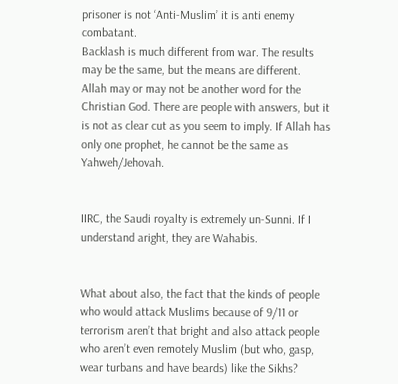prisoner is not ‘Anti-Muslim’ it is anti enemy combatant.
Backlash is much different from war. The results may be the same, but the means are different.
Allah may or may not be another word for the Christian God. There are people with answers, but it is not as clear cut as you seem to imply. If Allah has only one prophet, he cannot be the same as Yahweh/Jehovah.


IIRC, the Saudi royalty is extremely un-Sunni. If I understand aright, they are Wahabis.


What about also, the fact that the kinds of people who would attack Muslims because of 9/11 or terrorism aren’t that bright and also attack people who aren’t even remotely Muslim (but who, gasp, wear turbans and have beards) like the Sikhs?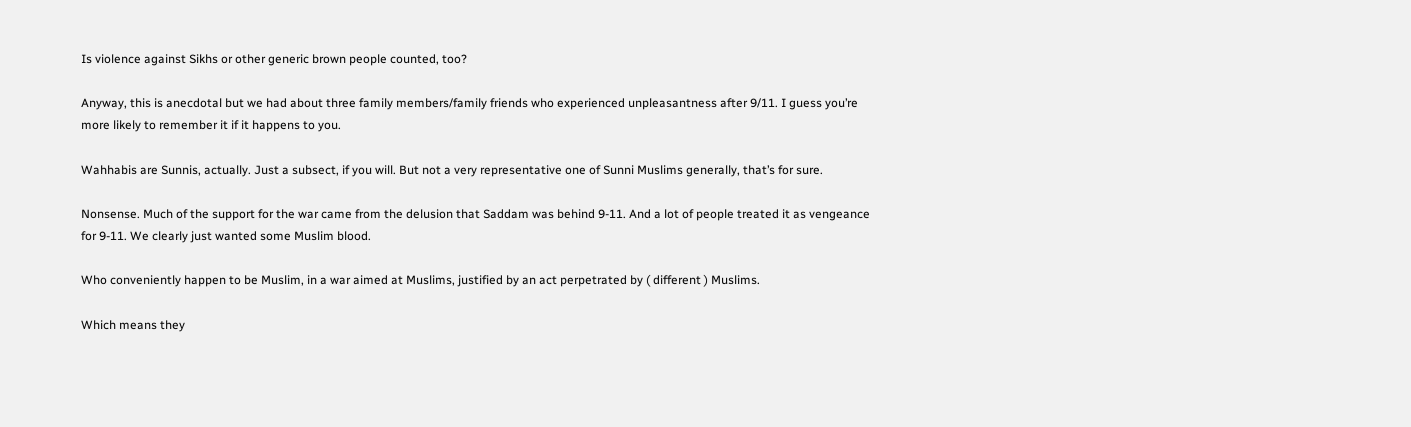Is violence against Sikhs or other generic brown people counted, too?

Anyway, this is anecdotal but we had about three family members/family friends who experienced unpleasantness after 9/11. I guess you’re more likely to remember it if it happens to you.

Wahhabis are Sunnis, actually. Just a subsect, if you will. But not a very representative one of Sunni Muslims generally, that’s for sure.

Nonsense. Much of the support for the war came from the delusion that Saddam was behind 9-11. And a lot of people treated it as vengeance for 9-11. We clearly just wanted some Muslim blood.

Who conveniently happen to be Muslim, in a war aimed at Muslims, justified by an act perpetrated by ( different ) Muslims.

Which means they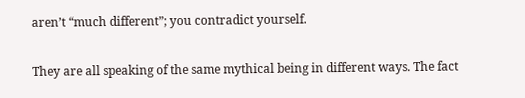aren’t “much different”; you contradict yourself.

They are all speaking of the same mythical being in different ways. The fact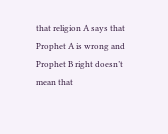that religion A says that Prophet A is wrong and Prophet B right doesn’t mean that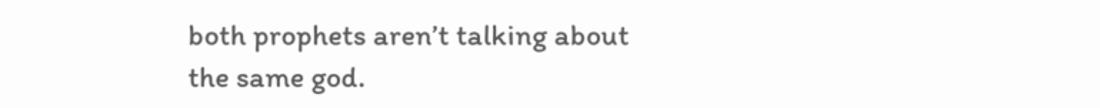both prophets aren’t talking about the same god.